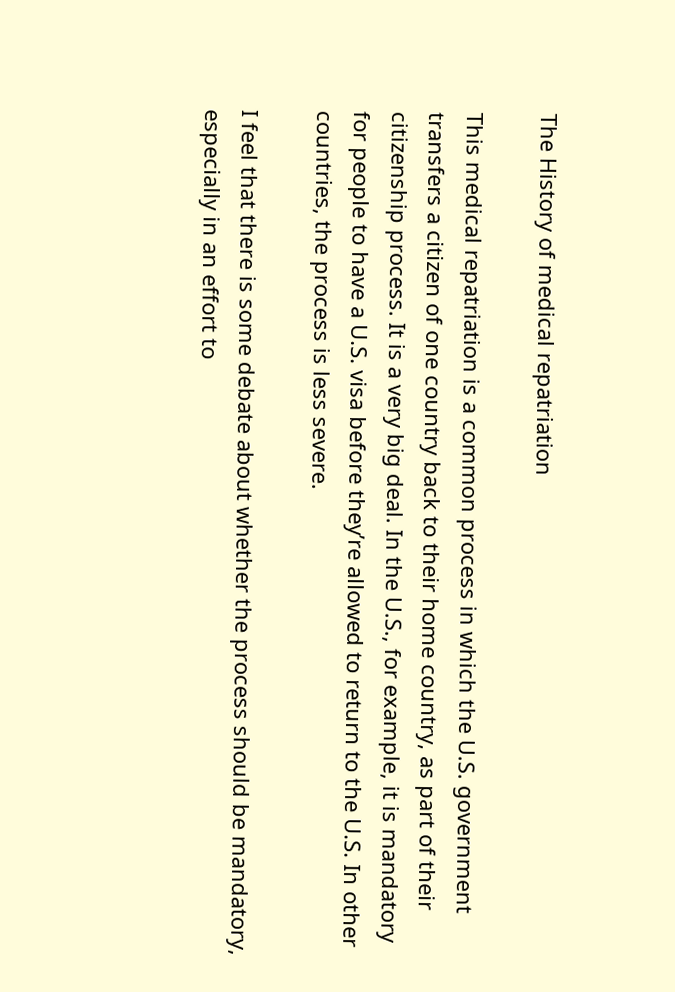The History of medical repatriation

This medical repatriation is a common process in which the U.S. government transfers a citizen of one country back to their home country, as part of their citizenship process. It is a very big deal. In the U.S., for example, it is mandatory for people to have a U.S. visa before they’re allowed to return to the U.S. In other countries, the process is less severe.

I feel that there is some debate about whether the process should be mandatory, especially in an effort to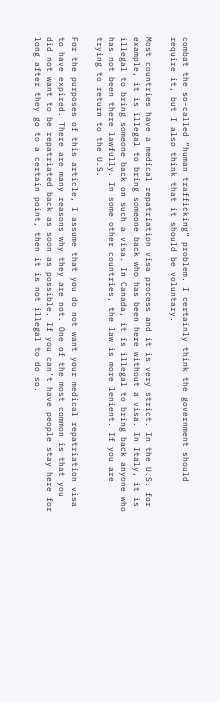combat the so-called “human trafficking” problem. I certainly think the government should require it, but I also think that it should be voluntary.

Most countries have a medical repatriation visa process and it is very strict. In the U.S. for example, it is illegal to bring someone back who has been here without a visa. In Italy, it is illegal to bring someone back on such a visa. In Canada, it is illegal to bring back anyone who has not been there lawfully. In some other countries, the law is more lenient. If you are trying to return to the U.S.

For the purposes of this article, I assume that you do not want your medical repatriation visa to have expired. There are many reasons why they are not. One of the most common is that you did not want to be repatriated back as soon as possible. If you can’t have people stay here for long after they go to a certain point, then it is not illegal to do so.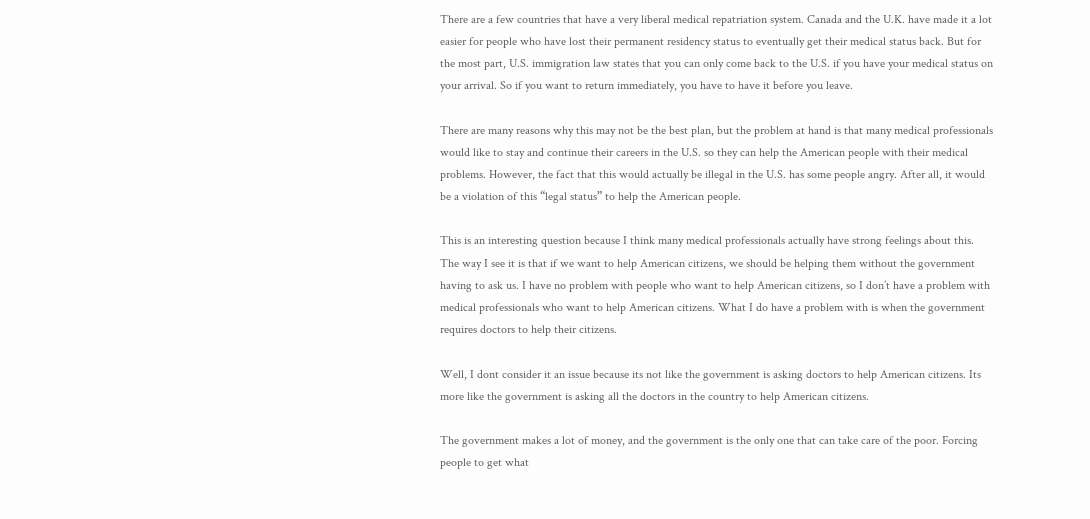There are a few countries that have a very liberal medical repatriation system. Canada and the U.K. have made it a lot easier for people who have lost their permanent residency status to eventually get their medical status back. But for the most part, U.S. immigration law states that you can only come back to the U.S. if you have your medical status on your arrival. So if you want to return immediately, you have to have it before you leave.

There are many reasons why this may not be the best plan, but the problem at hand is that many medical professionals would like to stay and continue their careers in the U.S. so they can help the American people with their medical problems. However, the fact that this would actually be illegal in the U.S. has some people angry. After all, it would be a violation of this “legal status” to help the American people.

This is an interesting question because I think many medical professionals actually have strong feelings about this. The way I see it is that if we want to help American citizens, we should be helping them without the government having to ask us. I have no problem with people who want to help American citizens, so I don’t have a problem with medical professionals who want to help American citizens. What I do have a problem with is when the government requires doctors to help their citizens.

Well, I dont consider it an issue because its not like the government is asking doctors to help American citizens. Its more like the government is asking all the doctors in the country to help American citizens.

The government makes a lot of money, and the government is the only one that can take care of the poor. Forcing people to get what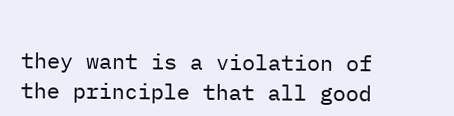they want is a violation of the principle that all good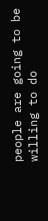people are going to be willing to do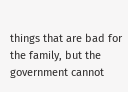things that are bad for the family, but the government cannot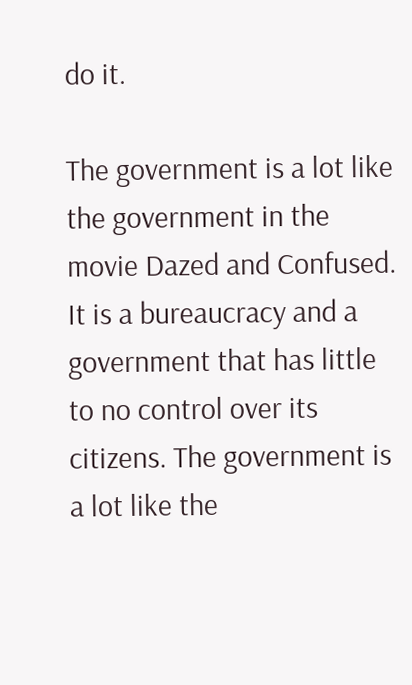do it.

The government is a lot like the government in the movie Dazed and Confused. It is a bureaucracy and a government that has little to no control over its citizens. The government is a lot like the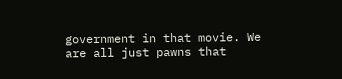government in that movie. We are all just pawns that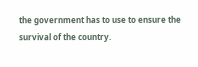the government has to use to ensure the survival of the country.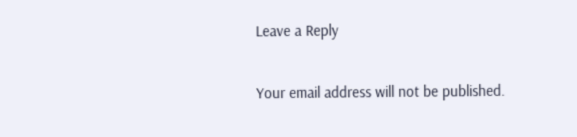Leave a Reply

Your email address will not be published.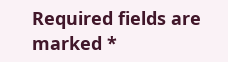Required fields are marked *